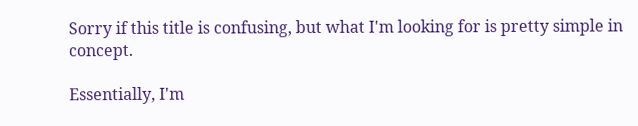Sorry if this title is confusing, but what I'm looking for is pretty simple in concept.

Essentially, I'm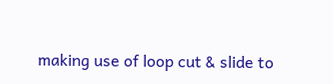making use of loop cut & slide to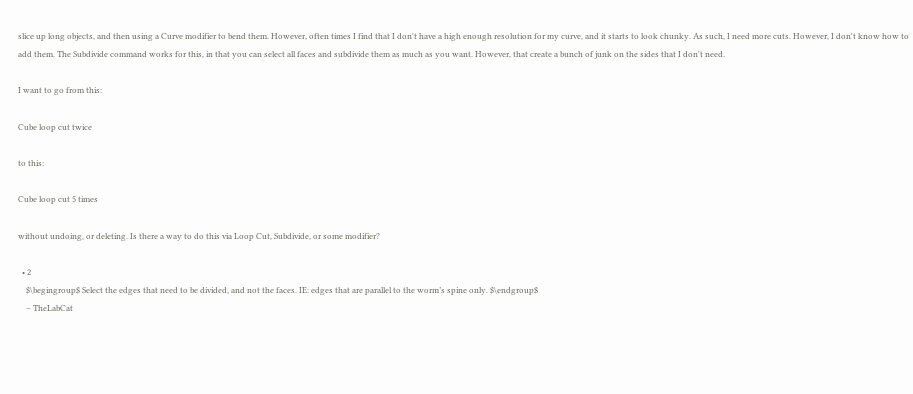slice up long objects, and then using a Curve modifier to bend them. However, often times I find that I don't have a high enough resolution for my curve, and it starts to look chunky. As such, I need more cuts. However, I don't know how to add them. The Subdivide command works for this, in that you can select all faces and subdivide them as much as you want. However, that create a bunch of junk on the sides that I don't need.

I want to go from this:

Cube loop cut twice

to this:

Cube loop cut 5 times

without undoing, or deleting. Is there a way to do this via Loop Cut, Subdivide, or some modifier?

  • 2
    $\begingroup$ Select the edges that need to be divided, and not the faces. IE: edges that are parallel to the worm’s spine only. $\endgroup$
    – TheLabCat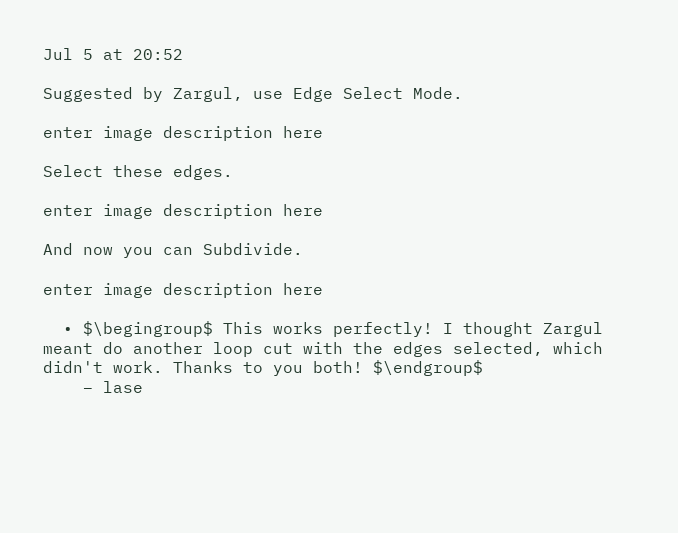Jul 5 at 20:52

Suggested by Zargul, use Edge Select Mode.

enter image description here

Select these edges.

enter image description here

And now you can Subdivide.

enter image description here

  • $\begingroup$ This works perfectly! I thought Zargul meant do another loop cut with the edges selected, which didn't work. Thanks to you both! $\endgroup$
    – lase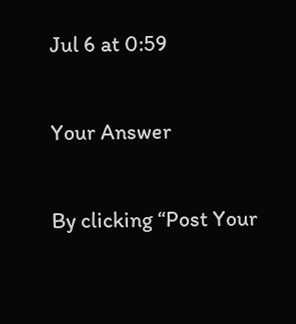Jul 6 at 0:59

Your Answer

By clicking “Post Your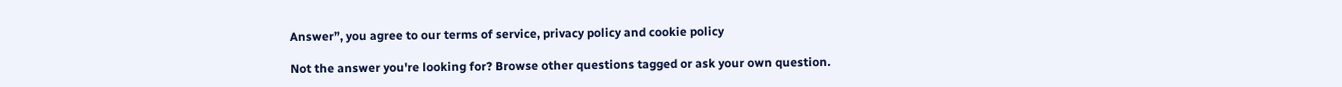Answer”, you agree to our terms of service, privacy policy and cookie policy

Not the answer you're looking for? Browse other questions tagged or ask your own question.